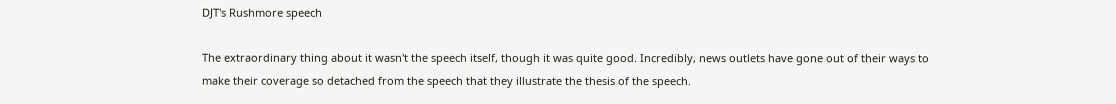DJT's Rushmore speech

The extraordinary thing about it wasn't the speech itself, though it was quite good. Incredibly, news outlets have gone out of their ways to make their coverage so detached from the speech that they illustrate the thesis of the speech.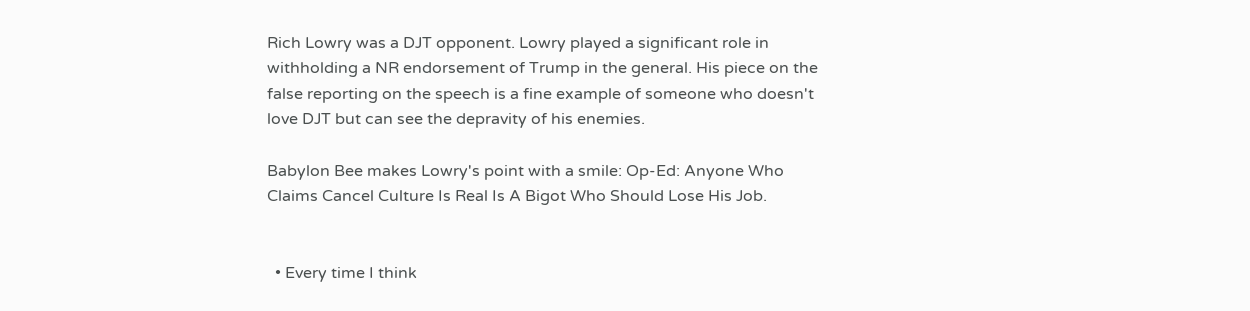Rich Lowry was a DJT opponent. Lowry played a significant role in withholding a NR endorsement of Trump in the general. His piece on the false reporting on the speech is a fine example of someone who doesn't love DJT but can see the depravity of his enemies.

Babylon Bee makes Lowry's point with a smile: Op-Ed: Anyone Who Claims Cancel Culture Is Real Is A Bigot Who Should Lose His Job.


  • Every time I think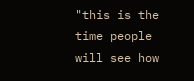"this is the time people will see how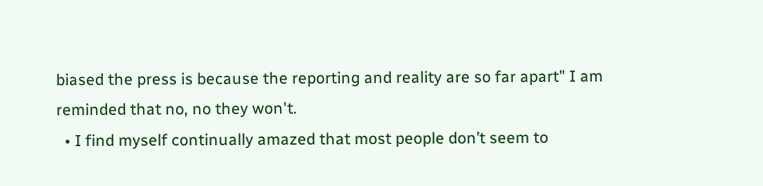biased the press is because the reporting and reality are so far apart" I am reminded that no, no they won't.
  • I find myself continually amazed that most people don’t seem to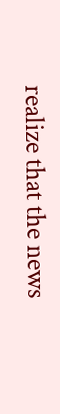realize that the news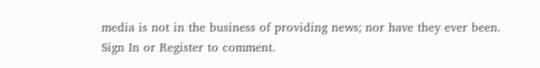media is not in the business of providing news; nor have they ever been.
Sign In or Register to comment.